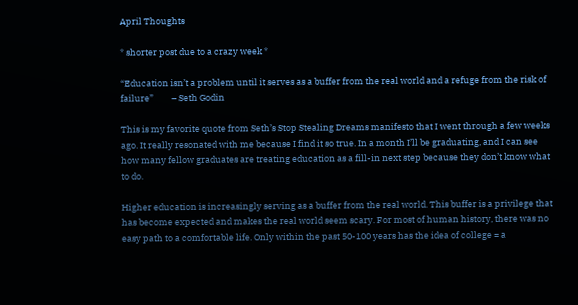April Thoughts

* shorter post due to a crazy week *

“Education isn’t a problem until it serves as a buffer from the real world and a refuge from the risk of failure”         – Seth Godin

This is my favorite quote from Seth’s Stop Stealing Dreams manifesto that I went through a few weeks ago. It really resonated with me because I find it so true. In a month I’ll be graduating, and I can see how many fellow graduates are treating education as a fill-in next step because they don’t know what to do.

Higher education is increasingly serving as a buffer from the real world. This buffer is a privilege that has become expected and makes the real world seem scary. For most of human history, there was no easy path to a comfortable life. Only within the past 50-100 years has the idea of college = a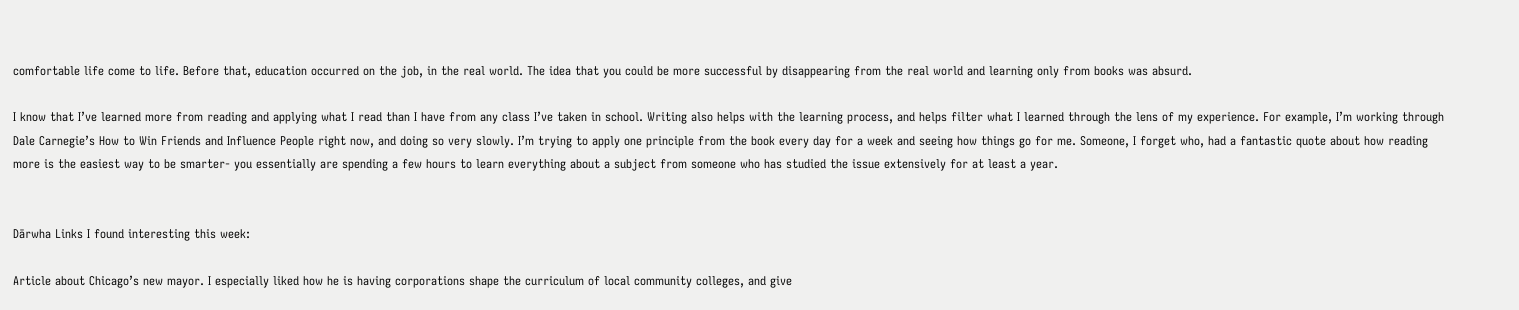comfortable life come to life. Before that, education occurred on the job, in the real world. The idea that you could be more successful by disappearing from the real world and learning only from books was absurd.

I know that I’ve learned more from reading and applying what I read than I have from any class I’ve taken in school. Writing also helps with the learning process, and helps filter what I learned through the lens of my experience. For example, I’m working through Dale Carnegie’s How to Win Friends and Influence People right now, and doing so very slowly. I’m trying to apply one principle from the book every day for a week and seeing how things go for me. Someone, I forget who, had a fantastic quote about how reading more is the easiest way to be smarter- you essentially are spending a few hours to learn everything about a subject from someone who has studied the issue extensively for at least a year.


Dārwha Links I found interesting this week:

Article about Chicago’s new mayor. I especially liked how he is having corporations shape the curriculum of local community colleges, and give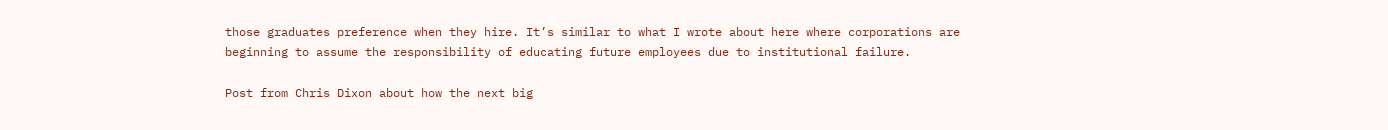those graduates preference when they hire. It’s similar to what I wrote about here where corporations are beginning to assume the responsibility of educating future employees due to institutional failure.

Post from Chris Dixon about how the next big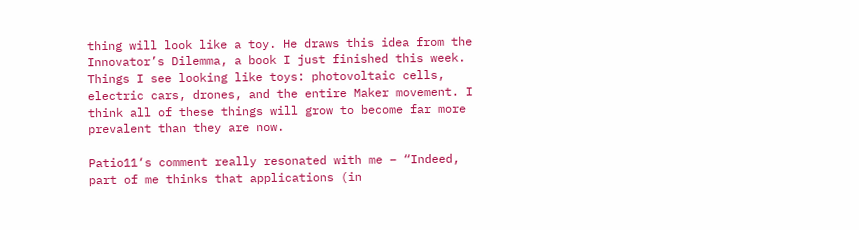thing will look like a toy. He draws this idea from the Innovator’s Dilemma, a book I just finished this week. Things I see looking like toys: photovoltaic cells, electric cars, drones, and the entire Maker movement. I think all of these things will grow to become far more prevalent than they are now.

Patio11‘s comment really resonated with me – “Indeed, part of me thinks that applications (in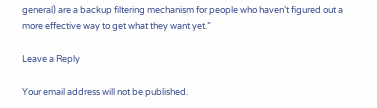general) are a backup filtering mechanism for people who haven’t figured out a more effective way to get what they want yet.”

Leave a Reply

Your email address will not be published.